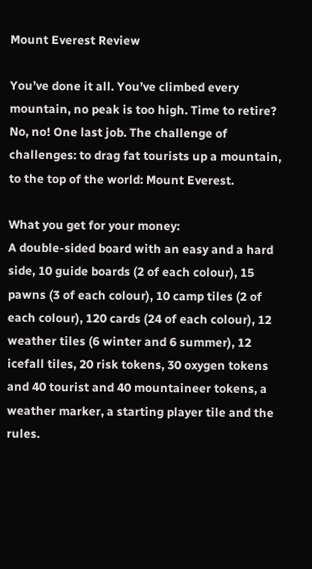Mount Everest Review

You’ve done it all. You’ve climbed every mountain, no peak is too high. Time to retire? No, no! One last job. The challenge of challenges: to drag fat tourists up a mountain, to the top of the world: Mount Everest.

What you get for your money:
A double-sided board with an easy and a hard side, 10 guide boards (2 of each colour), 15 pawns (3 of each colour), 10 camp tiles (2 of each colour), 120 cards (24 of each colour), 12 weather tiles (6 winter and 6 summer), 12 icefall tiles, 20 risk tokens, 30 oxygen tokens and 40 tourist and 40 mountaineer tokens, a weather marker, a starting player tile and the rules.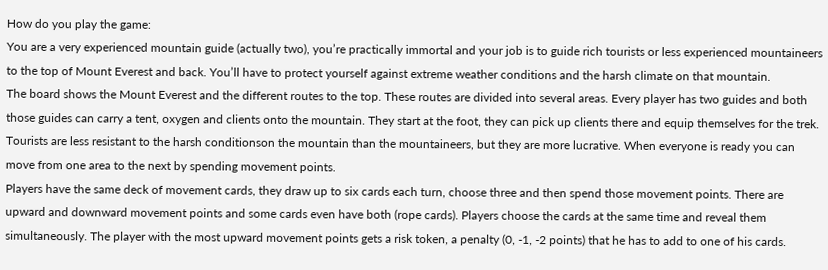How do you play the game:
You are a very experienced mountain guide (actually two), you’re practically immortal and your job is to guide rich tourists or less experienced mountaineers to the top of Mount Everest and back. You’ll have to protect yourself against extreme weather conditions and the harsh climate on that mountain.
The board shows the Mount Everest and the different routes to the top. These routes are divided into several areas. Every player has two guides and both those guides can carry a tent, oxygen and clients onto the mountain. They start at the foot, they can pick up clients there and equip themselves for the trek. Tourists are less resistant to the harsh conditionson the mountain than the mountaineers, but they are more lucrative. When everyone is ready you can move from one area to the next by spending movement points.
Players have the same deck of movement cards, they draw up to six cards each turn, choose three and then spend those movement points. There are upward and downward movement points and some cards even have both (rope cards). Players choose the cards at the same time and reveal them simultaneously. The player with the most upward movement points gets a risk token, a penalty (0, -1, -2 points) that he has to add to one of his cards.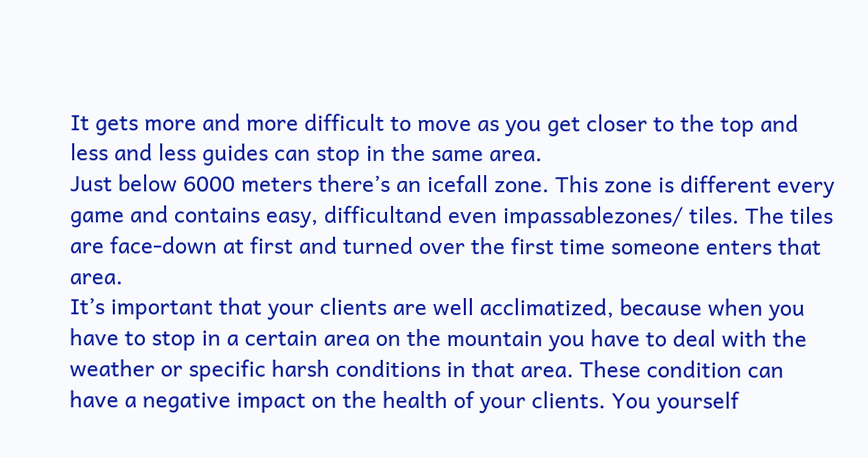It gets more and more difficult to move as you get closer to the top and less and less guides can stop in the same area.
Just below 6000 meters there’s an icefall zone. This zone is different every game and contains easy, difficultand even impassablezones/ tiles. The tiles are face-down at first and turned over the first time someone enters that area.
It’s important that your clients are well acclimatized, because when you have to stop in a certain area on the mountain you have to deal with the weather or specific harsh conditions in that area. These condition can have a negative impact on the health of your clients. You yourself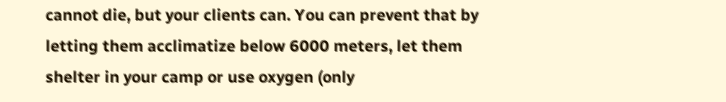cannot die, but your clients can. You can prevent that by letting them acclimatize below 6000 meters, let them shelter in your camp or use oxygen (only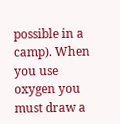possible in a camp). When you use oxygen you must draw a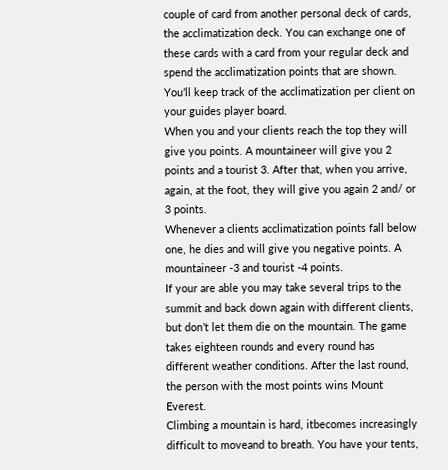couple of card from another personal deck of cards, the acclimatization deck. You can exchange one of these cards with a card from your regular deck and spend the acclimatization points that are shown. You’ll keep track of the acclimatization per client on your guides player board.
When you and your clients reach the top they will give you points. A mountaineer will give you 2 points and a tourist 3. After that, when you arrive, again, at the foot, they will give you again 2 and/ or 3 points.
Whenever a clients acclimatization points fall below one, he dies and will give you negative points. A mountaineer -3 and tourist -4 points.
If your are able you may take several trips to the summit and back down again with different clients, but don’t let them die on the mountain. The game takes eighteen rounds and every round has different weather conditions. After the last round, the person with the most points wins Mount Everest.
Climbing a mountain is hard, itbecomes increasingly difficult to moveand to breath. You have your tents,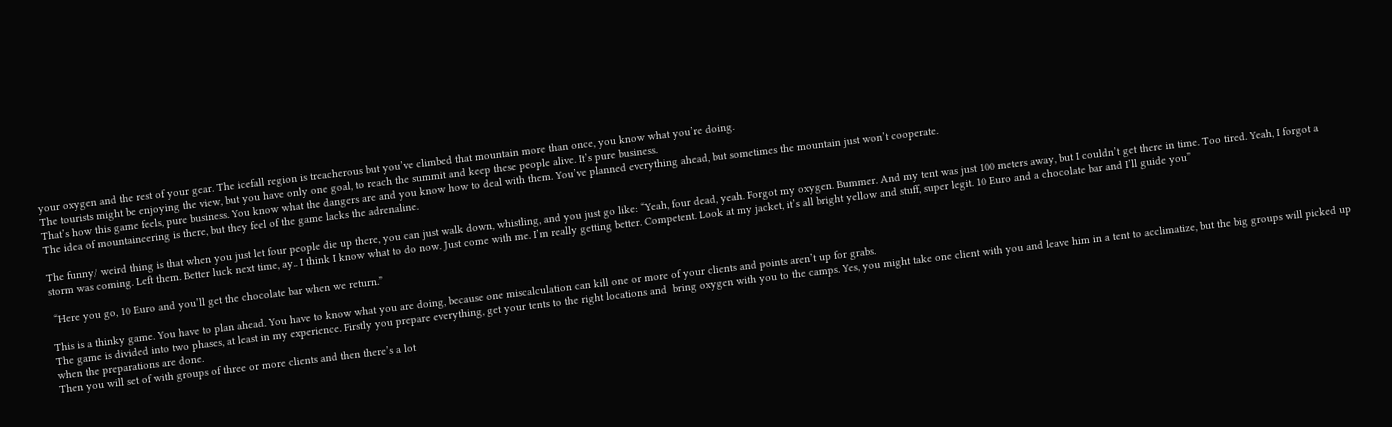your oxygen and the rest of your gear. The icefall region is treacherous but you’ve climbed that mountain more than once, you know what you’re doing.
The tourists might be enjoying the view, but you have only one goal, to reach the summit and keep these people alive. It’s pure business.
That’s how this game feels, pure business. You know what the dangers are and you know how to deal with them. You’ve planned everything ahead, but sometimes the mountain just won’t cooperate.
The idea of mountaineering is there, but they feel of the game lacks the adrenaline.

The funny/ weird thing is that when you just let four people die up there, you can just walk down, whistling, and you just go like: “Yeah, four dead, yeah. Forgot my oxygen. Bummer. And my tent was just 100 meters away, but I couldn’t get there in time. Too tired. Yeah, I forgot a storm was coming. Left them. Better luck next time, ay.. I think I know what to do now. Just come with me. I’m really getting better. Competent. Look at my jacket, it’s all bright yellow and stuff, super legit. 10 Euro and a chocolate bar and I’ll guide you”

 “Here you go, 10 Euro and you’ll get the chocolate bar when we return.”

This is a thinky game. You have to plan ahead. You have to know what you are doing, because one miscalculation can kill one or more of your clients and points aren’t up for grabs.
The game is divided into two phases, at least in my experience. Firstly you prepare everything, get your tents to the right locations and  bring oxygen with you to the camps. Yes, you might take one client with you and leave him in a tent to acclimatize, but the big groups will picked up when the preparations are done.
Then you will set of with groups of three or more clients and then there’s a lot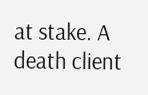at stake. A death client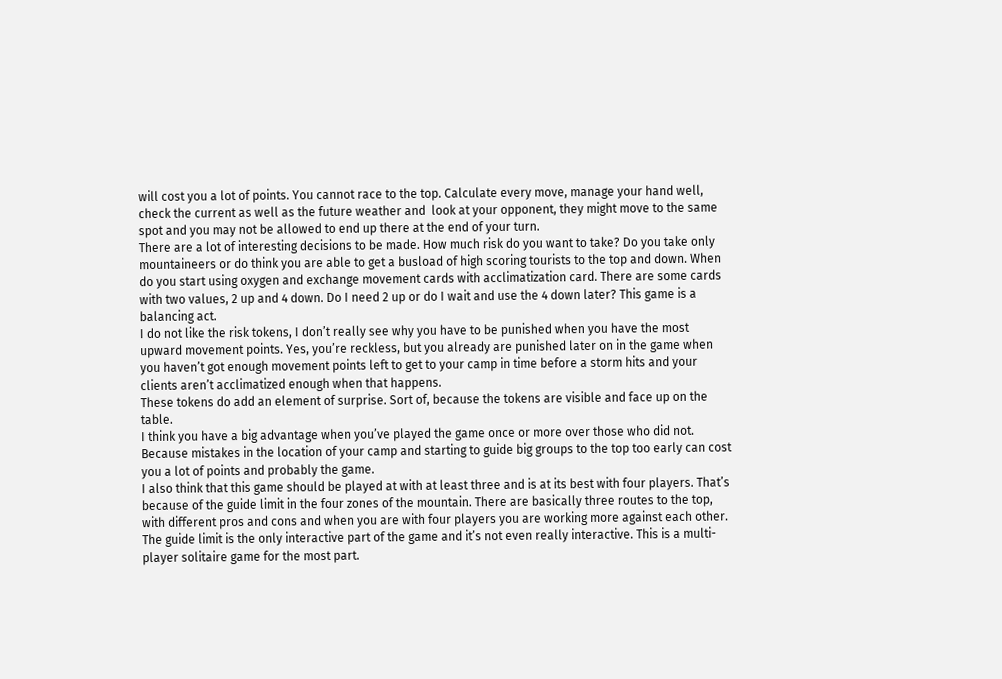will cost you a lot of points. You cannot race to the top. Calculate every move, manage your hand well, check the current as well as the future weather and  look at your opponent, they might move to the same spot and you may not be allowed to end up there at the end of your turn.
There are a lot of interesting decisions to be made. How much risk do you want to take? Do you take only mountaineers or do think you are able to get a busload of high scoring tourists to the top and down. When do you start using oxygen and exchange movement cards with acclimatization card. There are some cards with two values, 2 up and 4 down. Do I need 2 up or do I wait and use the 4 down later? This game is a balancing act.
I do not like the risk tokens, I don’t really see why you have to be punished when you have the most upward movement points. Yes, you’re reckless, but you already are punished later on in the game when you haven’t got enough movement points left to get to your camp in time before a storm hits and your clients aren’t acclimatized enough when that happens.
These tokens do add an element of surprise. Sort of, because the tokens are visible and face up on the table.
I think you have a big advantage when you’ve played the game once or more over those who did not. Because mistakes in the location of your camp and starting to guide big groups to the top too early can cost you a lot of points and probably the game.
I also think that this game should be played at with at least three and is at its best with four players. That’s because of the guide limit in the four zones of the mountain. There are basically three routes to the top, with different pros and cons and when you are with four players you are working more against each other.
The guide limit is the only interactive part of the game and it’s not even really interactive. This is a multi-player solitaire game for the most part.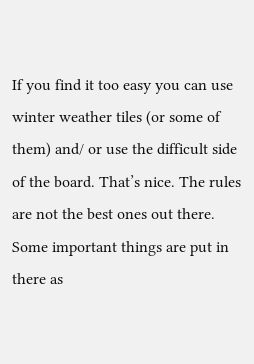If you find it too easy you can use winter weather tiles (or some of them) and/ or use the difficult side of the board. That’s nice. The rules are not the best ones out there. Some important things are put in there as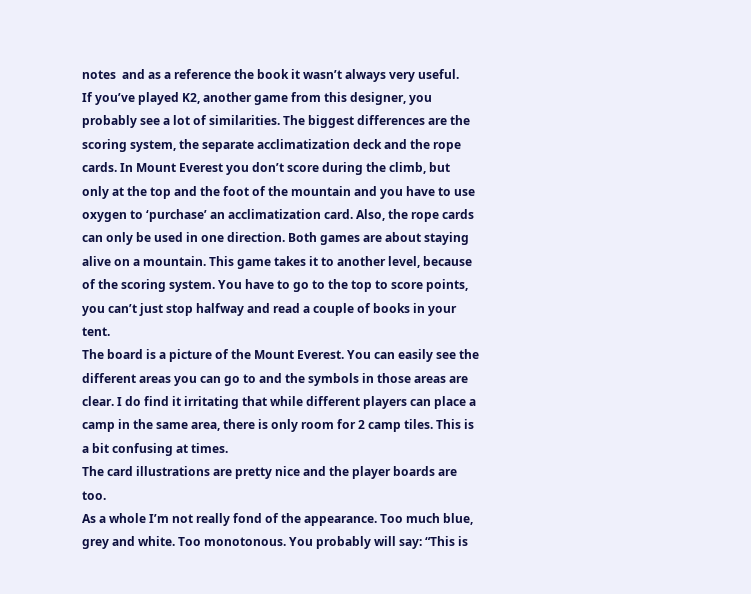notes  and as a reference the book it wasn’t always very useful.
If you’ve played K2, another game from this designer, you probably see a lot of similarities. The biggest differences are the scoring system, the separate acclimatization deck and the rope cards. In Mount Everest you don’t score during the climb, but only at the top and the foot of the mountain and you have to use oxygen to ‘purchase’ an acclimatization card. Also, the rope cards can only be used in one direction. Both games are about staying alive on a mountain. This game takes it to another level, because of the scoring system. You have to go to the top to score points, you can’t just stop halfway and read a couple of books in your tent.
The board is a picture of the Mount Everest. You can easily see the different areas you can go to and the symbols in those areas are clear. I do find it irritating that while different players can place a camp in the same area, there is only room for 2 camp tiles. This is a bit confusing at times.
The card illustrations are pretty nice and the player boards are too.
As a whole I’m not really fond of the appearance. Too much blue, grey and white. Too monotonous. You probably will say: “This is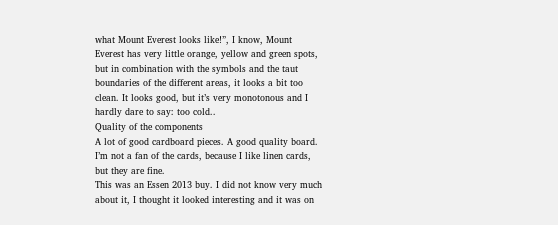what Mount Everest looks like!”, I know, Mount Everest has very little orange, yellow and green spots, but in combination with the symbols and the taut boundaries of the different areas, it looks a bit too clean. It looks good, but it’s very monotonous and I hardly dare to say: too cold..
Quality of the components
A lot of good cardboard pieces. A good quality board. I’m not a fan of the cards, because I like linen cards, but they are fine.
This was an Essen 2013 buy. I did not know very much about it, I thought it looked interesting and it was on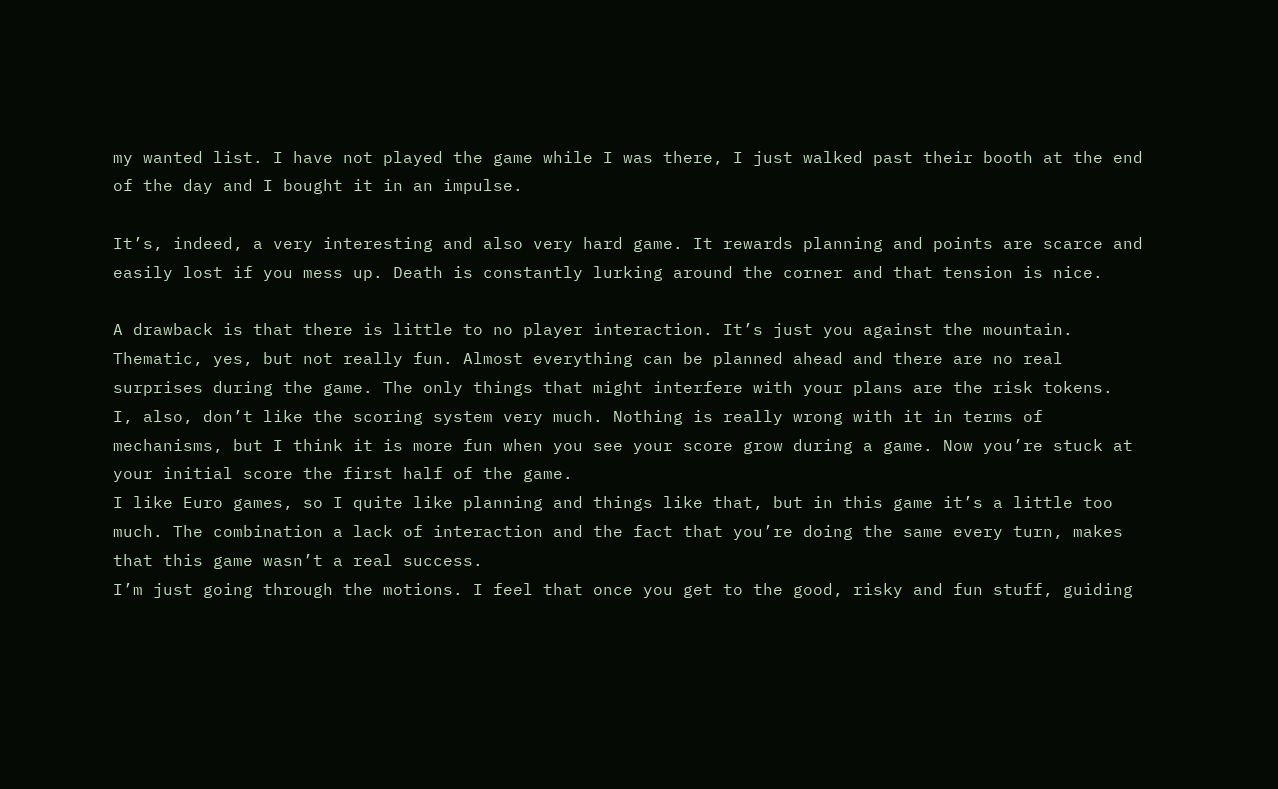my wanted list. I have not played the game while I was there, I just walked past their booth at the end of the day and I bought it in an impulse.

It’s, indeed, a very interesting and also very hard game. It rewards planning and points are scarce and easily lost if you mess up. Death is constantly lurking around the corner and that tension is nice.

A drawback is that there is little to no player interaction. It’s just you against the mountain. Thematic, yes, but not really fun. Almost everything can be planned ahead and there are no real surprises during the game. The only things that might interfere with your plans are the risk tokens.
I, also, don’t like the scoring system very much. Nothing is really wrong with it in terms of mechanisms, but I think it is more fun when you see your score grow during a game. Now you’re stuck at your initial score the first half of the game.
I like Euro games, so I quite like planning and things like that, but in this game it’s a little too much. The combination a lack of interaction and the fact that you’re doing the same every turn, makes that this game wasn’t a real success.
I’m just going through the motions. I feel that once you get to the good, risky and fun stuff, guiding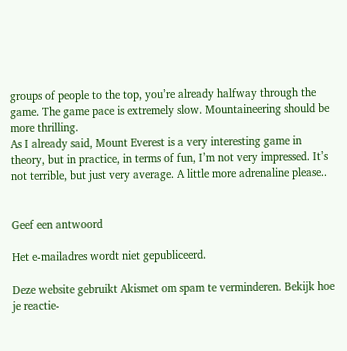groups of people to the top, you’re already halfway through the game. The game pace is extremely slow. Mountaineering should be more thrilling.
As I already said, Mount Everest is a very interesting game in theory, but in practice, in terms of fun, I’m not very impressed. It’s not terrible, but just very average. A little more adrenaline please..


Geef een antwoord

Het e-mailadres wordt niet gepubliceerd.

Deze website gebruikt Akismet om spam te verminderen. Bekijk hoe je reactie-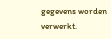gegevens worden verwerkt.